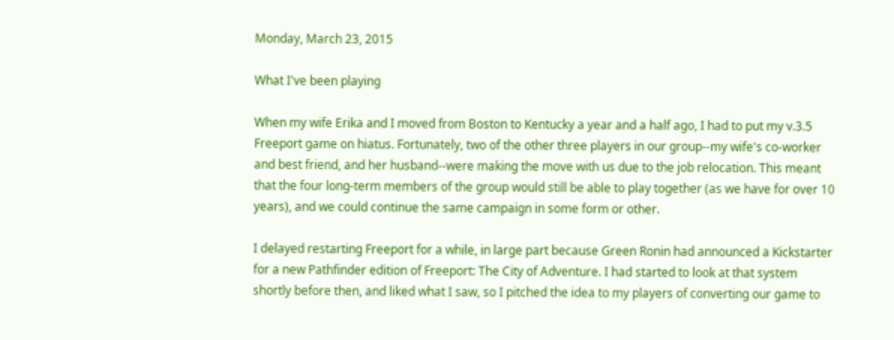Monday, March 23, 2015

What I've been playing

When my wife Erika and I moved from Boston to Kentucky a year and a half ago, I had to put my v.3.5 Freeport game on hiatus. Fortunately, two of the other three players in our group--my wife's co-worker and best friend, and her husband--were making the move with us due to the job relocation. This meant that the four long-term members of the group would still be able to play together (as we have for over 10 years), and we could continue the same campaign in some form or other.

I delayed restarting Freeport for a while, in large part because Green Ronin had announced a Kickstarter for a new Pathfinder edition of Freeport: The City of Adventure. I had started to look at that system shortly before then, and liked what I saw, so I pitched the idea to my players of converting our game to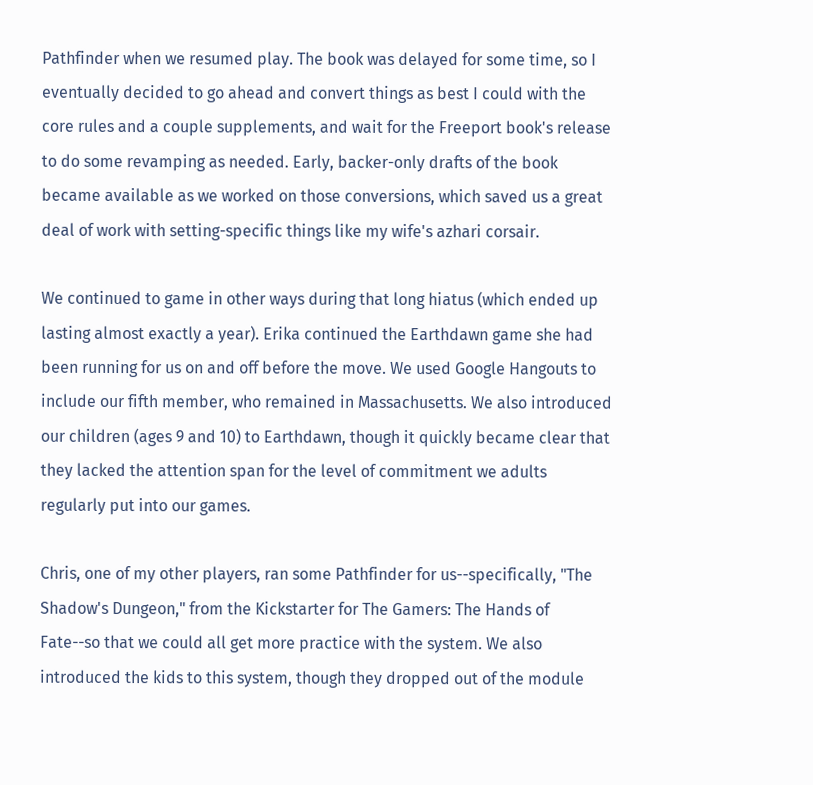Pathfinder when we resumed play. The book was delayed for some time, so I eventually decided to go ahead and convert things as best I could with the core rules and a couple supplements, and wait for the Freeport book's release to do some revamping as needed. Early, backer-only drafts of the book became available as we worked on those conversions, which saved us a great deal of work with setting-specific things like my wife's azhari corsair.

We continued to game in other ways during that long hiatus (which ended up lasting almost exactly a year). Erika continued the Earthdawn game she had been running for us on and off before the move. We used Google Hangouts to include our fifth member, who remained in Massachusetts. We also introduced our children (ages 9 and 10) to Earthdawn, though it quickly became clear that they lacked the attention span for the level of commitment we adults regularly put into our games.

Chris, one of my other players, ran some Pathfinder for us--specifically, "The Shadow's Dungeon," from the Kickstarter for The Gamers: The Hands of Fate--so that we could all get more practice with the system. We also introduced the kids to this system, though they dropped out of the module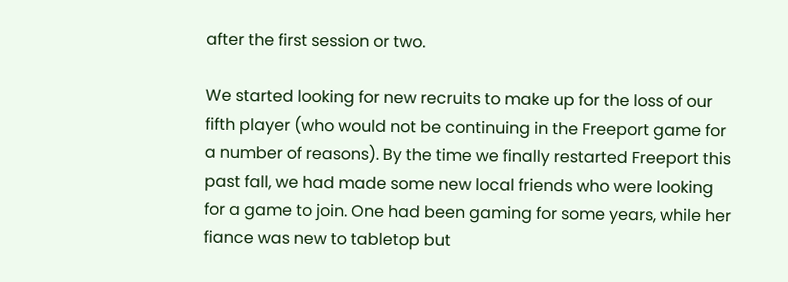after the first session or two.

We started looking for new recruits to make up for the loss of our fifth player (who would not be continuing in the Freeport game for a number of reasons). By the time we finally restarted Freeport this past fall, we had made some new local friends who were looking for a game to join. One had been gaming for some years, while her fiance was new to tabletop but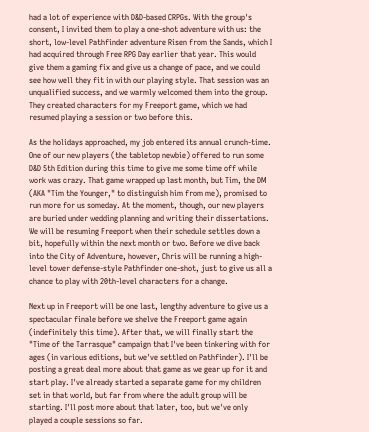had a lot of experience with D&D-based CRPGs. With the group's consent, I invited them to play a one-shot adventure with us: the short, low-level Pathfinder adventure Risen from the Sands, which I had acquired through Free RPG Day earlier that year. This would give them a gaming fix and give us a change of pace, and we could see how well they fit in with our playing style. That session was an unqualified success, and we warmly welcomed them into the group. They created characters for my Freeport game, which we had resumed playing a session or two before this.

As the holidays approached, my job entered its annual crunch-time. One of our new players (the tabletop newbie) offered to run some D&D 5th Edition during this time to give me some time off while work was crazy. That game wrapped up last month, but Tim, the DM (AKA "Tim the Younger," to distinguish him from me), promised to run more for us someday. At the moment, though, our new players are buried under wedding planning and writing their dissertations. We will be resuming Freeport when their schedule settles down a bit, hopefully within the next month or two. Before we dive back into the City of Adventure, however, Chris will be running a high-level tower defense-style Pathfinder one-shot, just to give us all a chance to play with 20th-level characters for a change.

Next up in Freeport will be one last, lengthy adventure to give us a spectacular finale before we shelve the Freeport game again (indefinitely this time). After that, we will finally start the "Time of the Tarrasque" campaign that I've been tinkering with for ages (in various editions, but we've settled on Pathfinder). I'll be posting a great deal more about that game as we gear up for it and start play. I've already started a separate game for my children set in that world, but far from where the adult group will be starting. I'll post more about that later, too, but we've only played a couple sessions so far.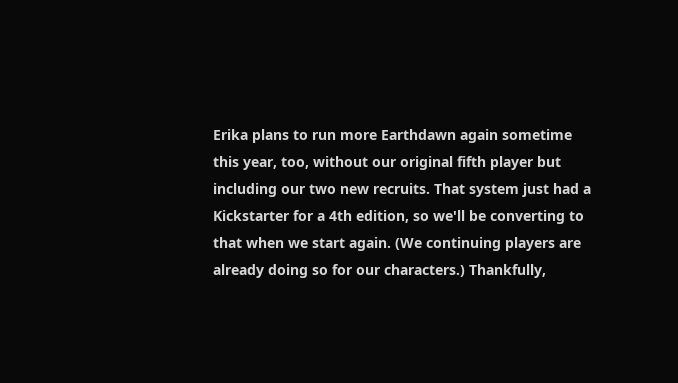Erika plans to run more Earthdawn again sometime this year, too, without our original fifth player but including our two new recruits. That system just had a Kickstarter for a 4th edition, so we'll be converting to that when we start again. (We continuing players are already doing so for our characters.) Thankfully,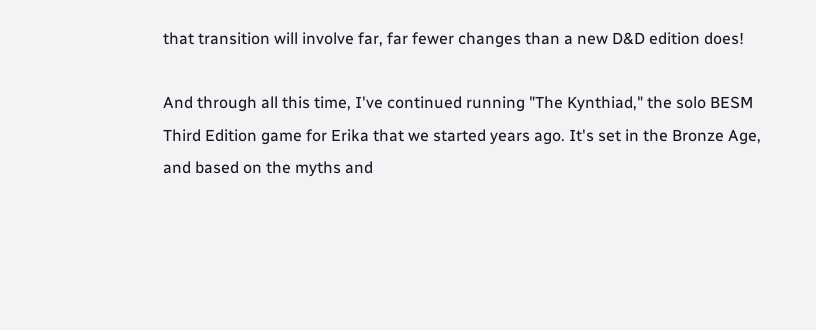that transition will involve far, far fewer changes than a new D&D edition does!

And through all this time, I've continued running "The Kynthiad," the solo BESM Third Edition game for Erika that we started years ago. It's set in the Bronze Age, and based on the myths and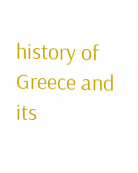history of Greece and its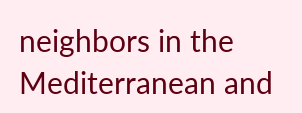neighbors in the Mediterranean and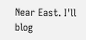Near East. I'll blog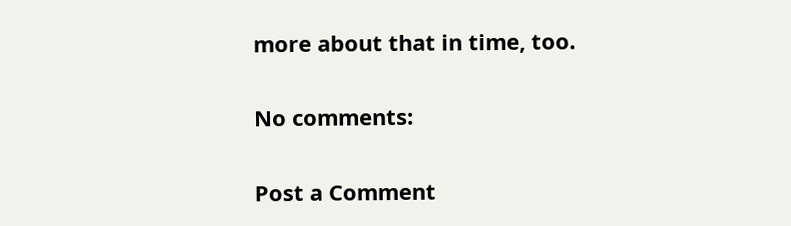more about that in time, too.

No comments:

Post a Comment